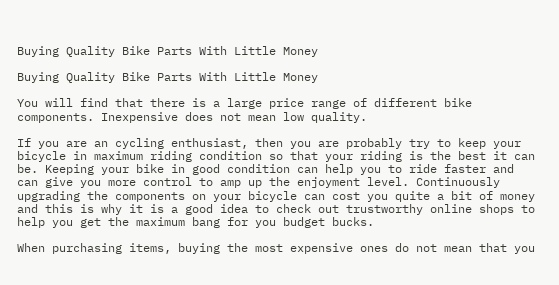Buying Quality Bike Parts With Little Money

Buying Quality Bike Parts With Little Money

You will find that there is a large price range of different bike components. Inexpensive does not mean low quality.

If you are an cycling enthusiast, then you are probably try to keep your bicycle in maximum riding condition so that your riding is the best it can be. Keeping your bike in good condition can help you to ride faster and can give you more control to amp up the enjoyment level. Continuously upgrading the components on your bicycle can cost you quite a bit of money and this is why it is a good idea to check out trustworthy online shops to help you get the maximum bang for you budget bucks.

When purchasing items, buying the most expensive ones do not mean that you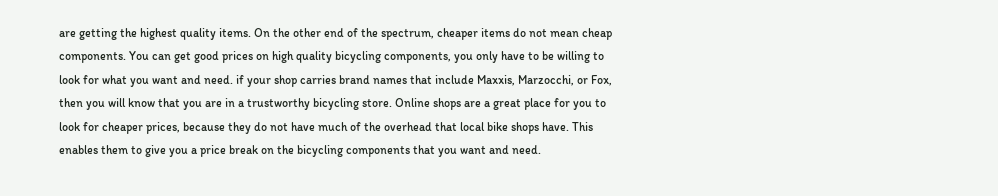are getting the highest quality items. On the other end of the spectrum, cheaper items do not mean cheap components. You can get good prices on high quality bicycling components, you only have to be willing to look for what you want and need. if your shop carries brand names that include Maxxis, Marzocchi, or Fox, then you will know that you are in a trustworthy bicycling store. Online shops are a great place for you to look for cheaper prices, because they do not have much of the overhead that local bike shops have. This enables them to give you a price break on the bicycling components that you want and need.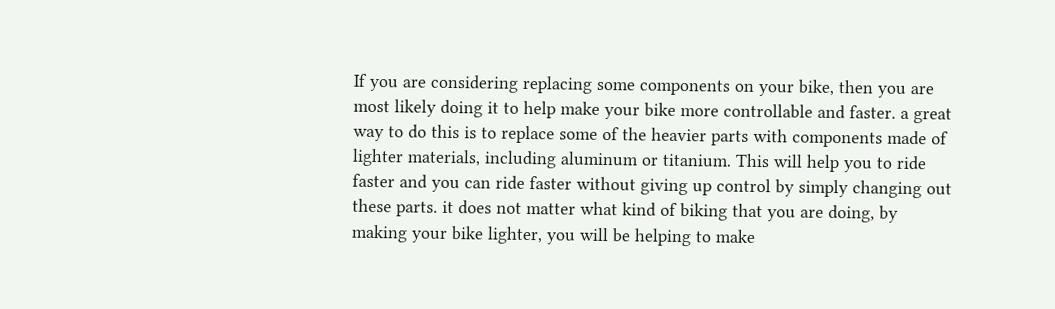If you are considering replacing some components on your bike, then you are most likely doing it to help make your bike more controllable and faster. a great way to do this is to replace some of the heavier parts with components made of lighter materials, including aluminum or titanium. This will help you to ride faster and you can ride faster without giving up control by simply changing out these parts. it does not matter what kind of biking that you are doing, by making your bike lighter, you will be helping to make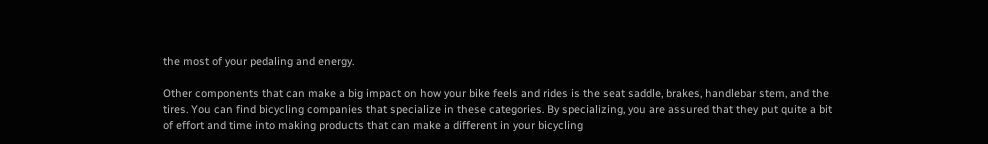the most of your pedaling and energy.

Other components that can make a big impact on how your bike feels and rides is the seat saddle, brakes, handlebar stem, and the tires. You can find bicycling companies that specialize in these categories. By specializing, you are assured that they put quite a bit of effort and time into making products that can make a different in your bicycling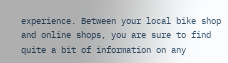experience. Between your local bike shop and online shops, you are sure to find quite a bit of information on any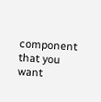component that you want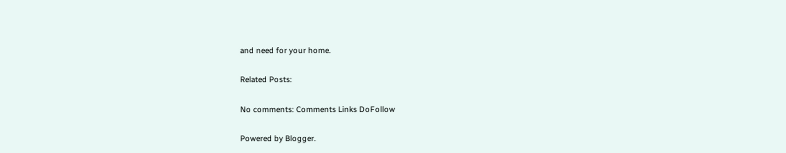and need for your home.

Related Posts:

No comments: Comments Links DoFollow

Powered by Blogger.